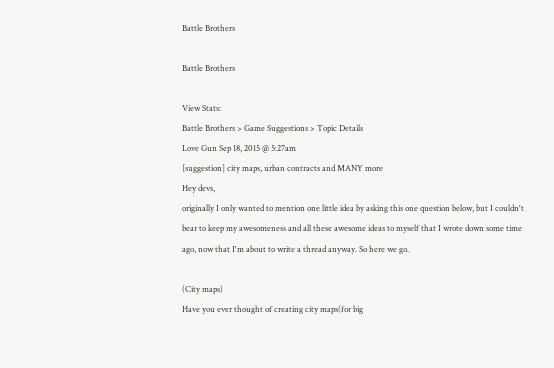Battle Brothers

Battle Brothers

View Stats:
Battle Brothers > Game Suggestions > Topic Details
Love Gun Sep 18, 2015 @ 5:27am
[suggestion] city maps, urban contracts and MANY more
Hey devs,
originally I only wanted to mention one little idea by asking this one question below, but I couldn't bear to keep my awesomeness and all these awesome ideas to myself that I wrote down some time ago, now that I'm about to write a thread anyway. So here we go.

(City maps)
Have you ever thought of creating city maps(for big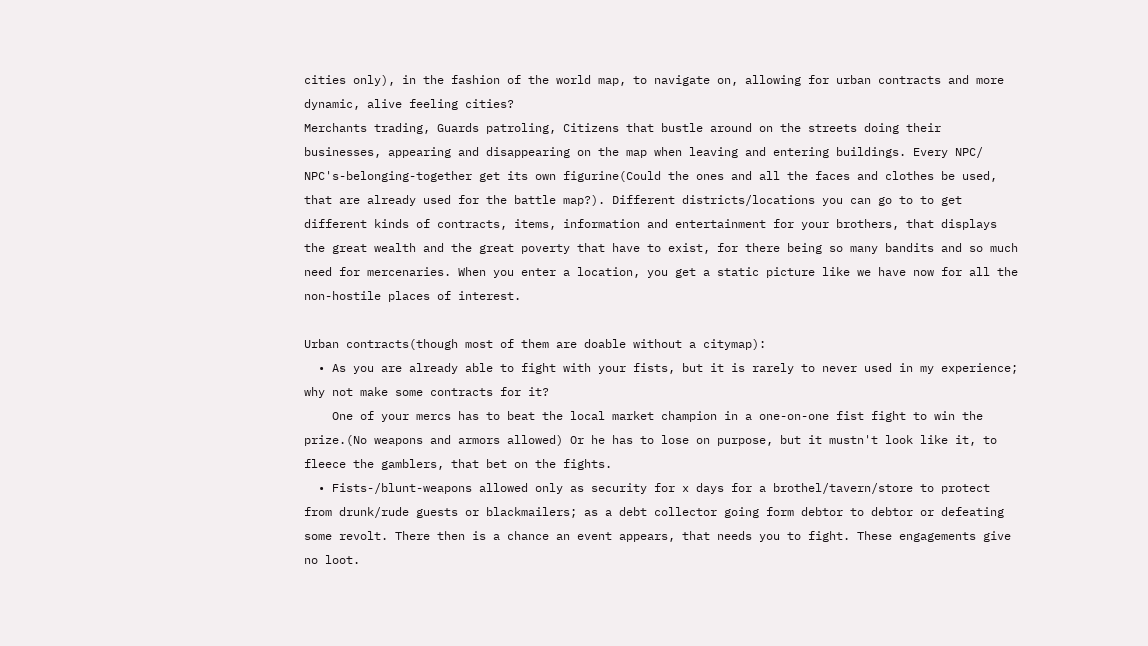cities only), in the fashion of the world map, to navigate on, allowing for urban contracts and more dynamic, alive feeling cities?
Merchants trading, Guards patroling, Citizens that bustle around on the streets doing their businesses, appearing and disappearing on the map when leaving and entering buildings. Every NPC/ NPC's-belonging-together get its own figurine(Could the ones and all the faces and clothes be used, that are already used for the battle map?). Different districts/locations you can go to to get different kinds of contracts, items, information and entertainment for your brothers, that displays the great wealth and the great poverty that have to exist, for there being so many bandits and so much need for mercenaries. When you enter a location, you get a static picture like we have now for all the non-hostile places of interest.

Urban contracts(though most of them are doable without a citymap):
  • As you are already able to fight with your fists, but it is rarely to never used in my experience; why not make some contracts for it?
    One of your mercs has to beat the local market champion in a one-on-one fist fight to win the prize.(No weapons and armors allowed) Or he has to lose on purpose, but it mustn't look like it, to fleece the gamblers, that bet on the fights.
  • Fists-/blunt-weapons allowed only as security for x days for a brothel/tavern/store to protect from drunk/rude guests or blackmailers; as a debt collector going form debtor to debtor or defeating some revolt. There then is a chance an event appears, that needs you to fight. These engagements give no loot.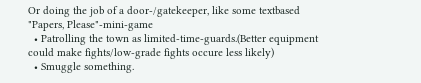Or doing the job of a door-/gatekeeper, like some textbased "Papers, Please"-mini-game
  • Patrolling the town as limited-time-guards.(Better equipment could make fights/low-grade fights occure less likely)
  • Smuggle something.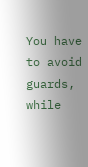You have to avoid guards, while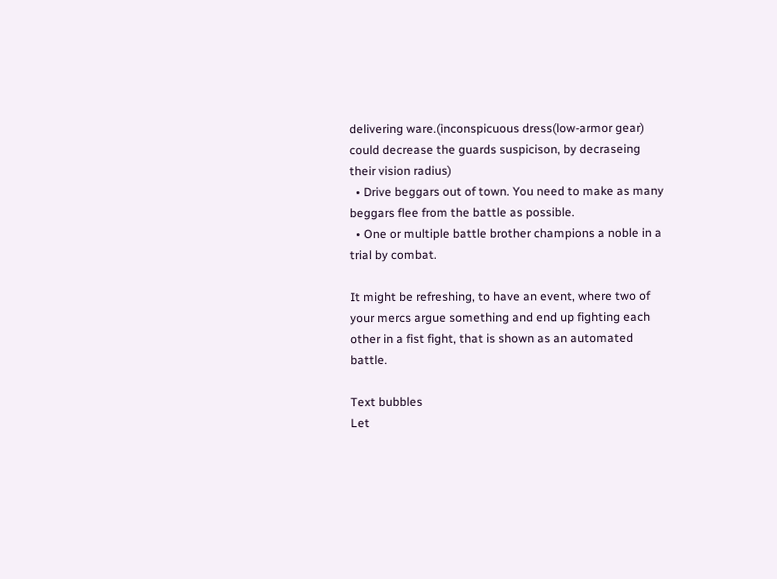delivering ware.(inconspicuous dress(low-armor gear) could decrease the guards suspicison, by decraseing their vision radius)
  • Drive beggars out of town. You need to make as many beggars flee from the battle as possible.
  • One or multiple battle brother champions a noble in a trial by combat.

It might be refreshing, to have an event, where two of your mercs argue something and end up fighting each other in a fist fight, that is shown as an automated battle.

Text bubbles
Let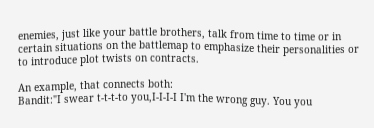enemies, just like your battle brothers, talk from time to time or in certain situations on the battlemap to emphasize their personalities or to introduce plot twists on contracts.

An example, that connects both:
Bandit:"I swear t-t-t-to you,I-I-I-I I'm the wrong guy. You you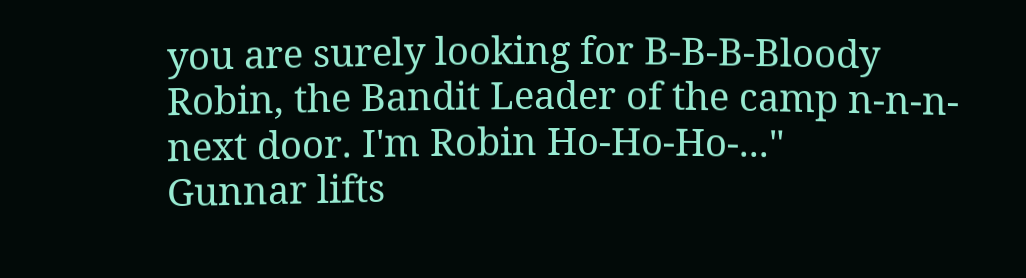you are surely looking for B-B-B-Bloody Robin, the Bandit Leader of the camp n-n-n-next door. I'm Robin Ho-Ho-Ho-..."
Gunnar lifts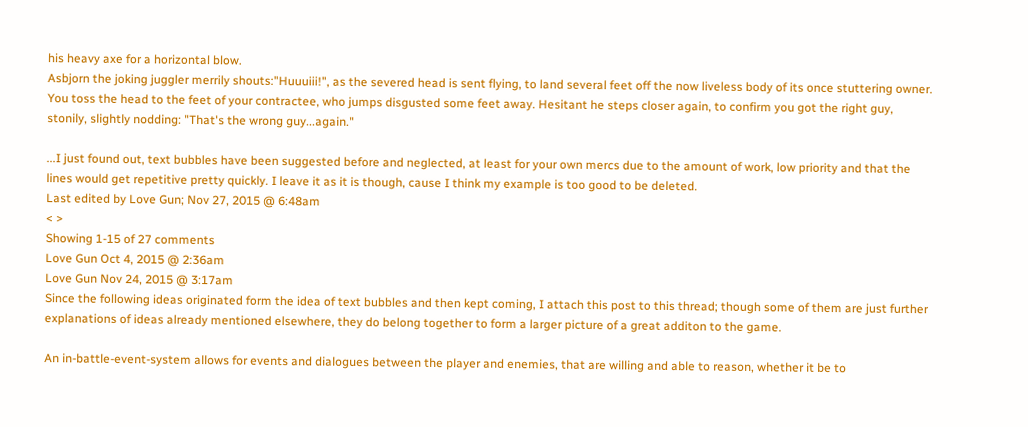his heavy axe for a horizontal blow.
Asbjorn the joking juggler merrily shouts:"Huuuiii!", as the severed head is sent flying, to land several feet off the now liveless body of its once stuttering owner.
You toss the head to the feet of your contractee, who jumps disgusted some feet away. Hesitant he steps closer again, to confirm you got the right guy, stonily, slightly nodding: "That's the wrong guy...again."

...I just found out, text bubbles have been suggested before and neglected, at least for your own mercs due to the amount of work, low priority and that the lines would get repetitive pretty quickly. I leave it as it is though, cause I think my example is too good to be deleted.
Last edited by Love Gun; Nov 27, 2015 @ 6:48am
< >
Showing 1-15 of 27 comments
Love Gun Oct 4, 2015 @ 2:36am
Love Gun Nov 24, 2015 @ 3:17am
Since the following ideas originated form the idea of text bubbles and then kept coming, I attach this post to this thread; though some of them are just further explanations of ideas already mentioned elsewhere, they do belong together to form a larger picture of a great additon to the game.

An in-battle-event-system allows for events and dialogues between the player and enemies, that are willing and able to reason, whether it be to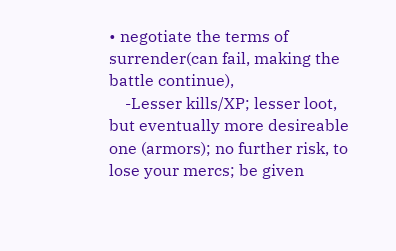• negotiate the terms of surrender(can fail, making the battle continue),
    -Lesser kills/XP; lesser loot, but eventually more desireable one (armors); no further risk, to lose your mercs; be given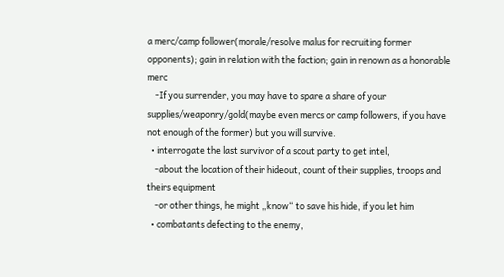a merc/camp follower(morale/resolve malus for recruiting former opponents); gain in relation with the faction; gain in renown as a honorable merc
    -If you surrender, you may have to spare a share of your supplies/weaponry/gold(maybe even mercs or camp followers, if you have not enough of the former) but you will survive.
  • interrogate the last survivor of a scout party to get intel,
    -about the location of their hideout, count of their supplies, troops and theirs equipment
    -or other things, he might „know“ to save his hide, if you let him
  • combatants defecting to the enemy,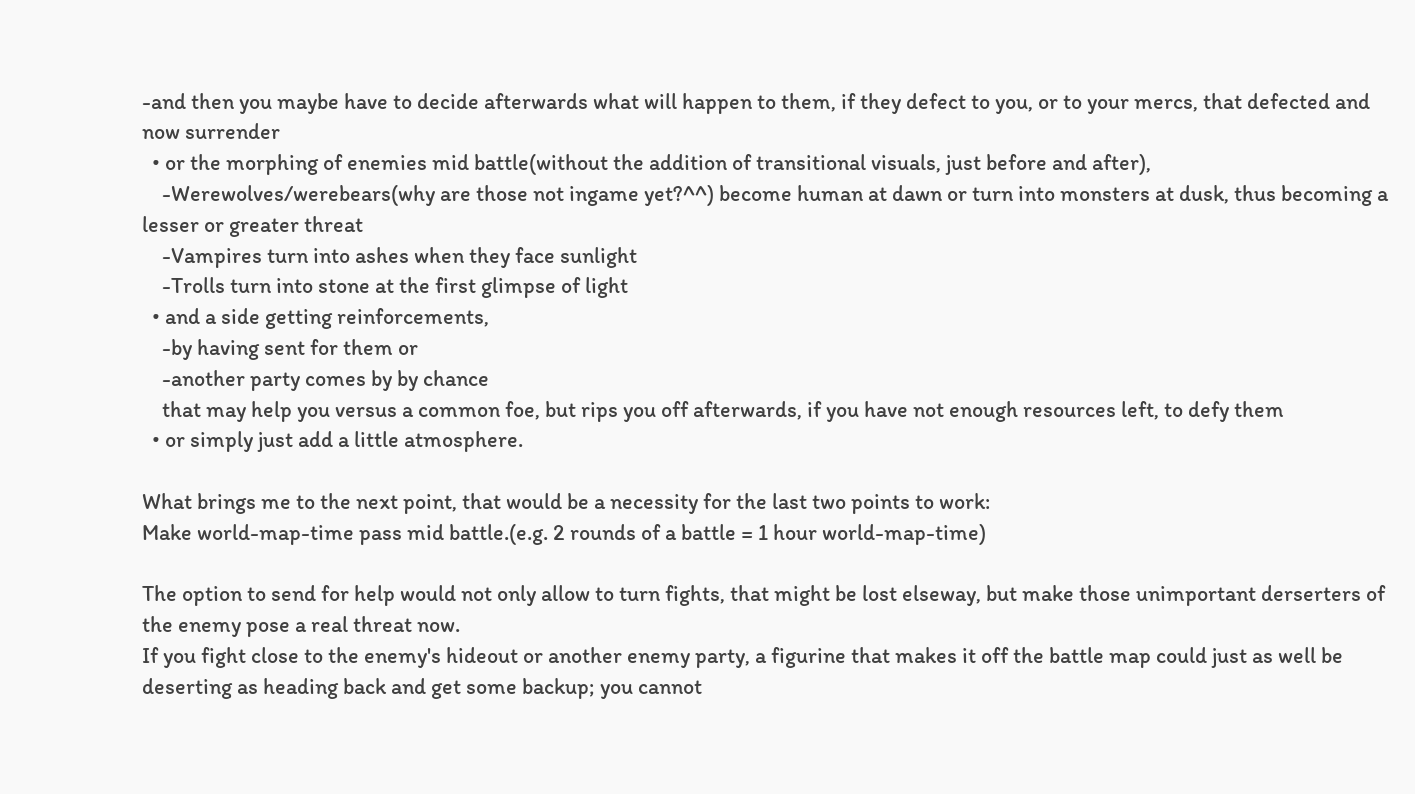-and then you maybe have to decide afterwards what will happen to them, if they defect to you, or to your mercs, that defected and now surrender
  • or the morphing of enemies mid battle(without the addition of transitional visuals, just before and after),
    -Werewolves/werebears(why are those not ingame yet?^^) become human at dawn or turn into monsters at dusk, thus becoming a lesser or greater threat
    -Vampires turn into ashes when they face sunlight
    -Trolls turn into stone at the first glimpse of light
  • and a side getting reinforcements,
    -by having sent for them or
    -another party comes by by chance
    that may help you versus a common foe, but rips you off afterwards, if you have not enough resources left, to defy them
  • or simply just add a little atmosphere.

What brings me to the next point, that would be a necessity for the last two points to work:
Make world-map-time pass mid battle.(e.g. 2 rounds of a battle = 1 hour world-map-time)

The option to send for help would not only allow to turn fights, that might be lost elseway, but make those unimportant derserters of the enemy pose a real threat now.
If you fight close to the enemy's hideout or another enemy party, a figurine that makes it off the battle map could just as well be deserting as heading back and get some backup; you cannot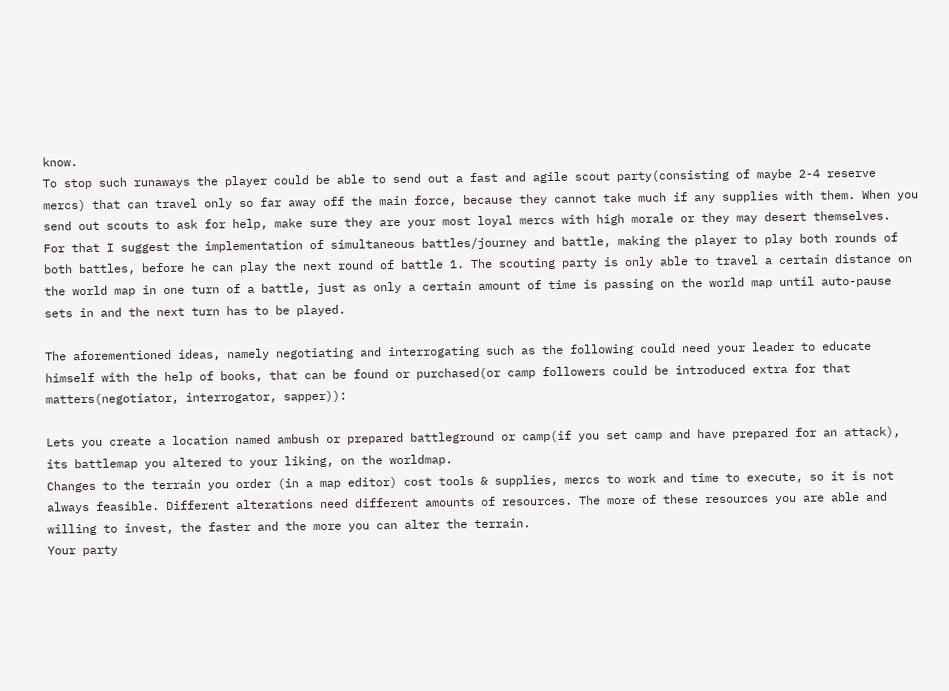know.
To stop such runaways the player could be able to send out a fast and agile scout party(consisting of maybe 2-4 reserve mercs) that can travel only so far away off the main force, because they cannot take much if any supplies with them. When you send out scouts to ask for help, make sure they are your most loyal mercs with high morale or they may desert themselves.
For that I suggest the implementation of simultaneous battles/journey and battle, making the player to play both rounds of both battles, before he can play the next round of battle 1. The scouting party is only able to travel a certain distance on the world map in one turn of a battle, just as only a certain amount of time is passing on the world map until auto-pause sets in and the next turn has to be played.

The aforementioned ideas, namely negotiating and interrogating such as the following could need your leader to educate himself with the help of books, that can be found or purchased(or camp followers could be introduced extra for that matters(negotiator, interrogator, sapper)):

Lets you create a location named ambush or prepared battleground or camp(if you set camp and have prepared for an attack), its battlemap you altered to your liking, on the worldmap.
Changes to the terrain you order (in a map editor) cost tools & supplies, mercs to work and time to execute, so it is not always feasible. Different alterations need different amounts of resources. The more of these resources you are able and willing to invest, the faster and the more you can alter the terrain.
Your party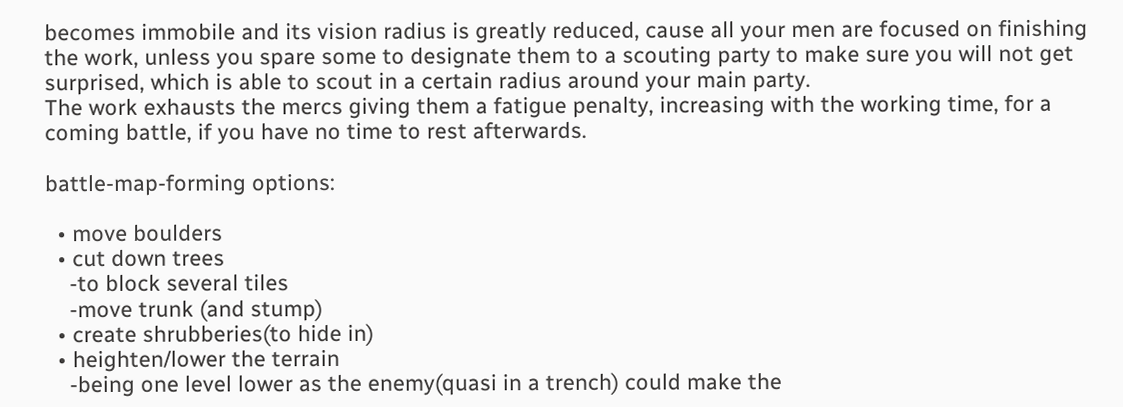becomes immobile and its vision radius is greatly reduced, cause all your men are focused on finishing the work, unless you spare some to designate them to a scouting party to make sure you will not get surprised, which is able to scout in a certain radius around your main party.
The work exhausts the mercs giving them a fatigue penalty, increasing with the working time, for a coming battle, if you have no time to rest afterwards.

battle-map-forming options:

  • move boulders
  • cut down trees
    -to block several tiles
    -move trunk (and stump)
  • create shrubberies(to hide in)
  • heighten/lower the terrain
    -being one level lower as the enemy(quasi in a trench) could make the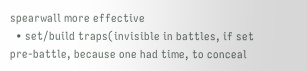spearwall more effective
  • set/build traps(invisible in battles, if set pre-battle, because one had time, to conceal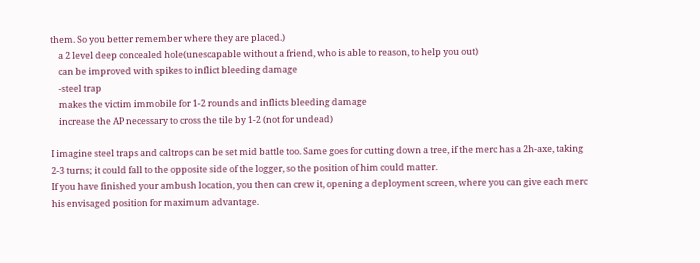them. So you better remember where they are placed.)
    a 2 level deep concealed hole(unescapable without a friend, who is able to reason, to help you out)
    can be improved with spikes to inflict bleeding damage
    -steel trap
    makes the victim immobile for 1-2 rounds and inflicts bleeding damage
    increase the AP necessary to cross the tile by 1-2 (not for undead)

I imagine steel traps and caltrops can be set mid battle too. Same goes for cutting down a tree, if the merc has a 2h-axe, taking 2-3 turns; it could fall to the opposite side of the logger, so the position of him could matter.
If you have finished your ambush location, you then can crew it, opening a deployment screen, where you can give each merc his envisaged position for maximum advantage.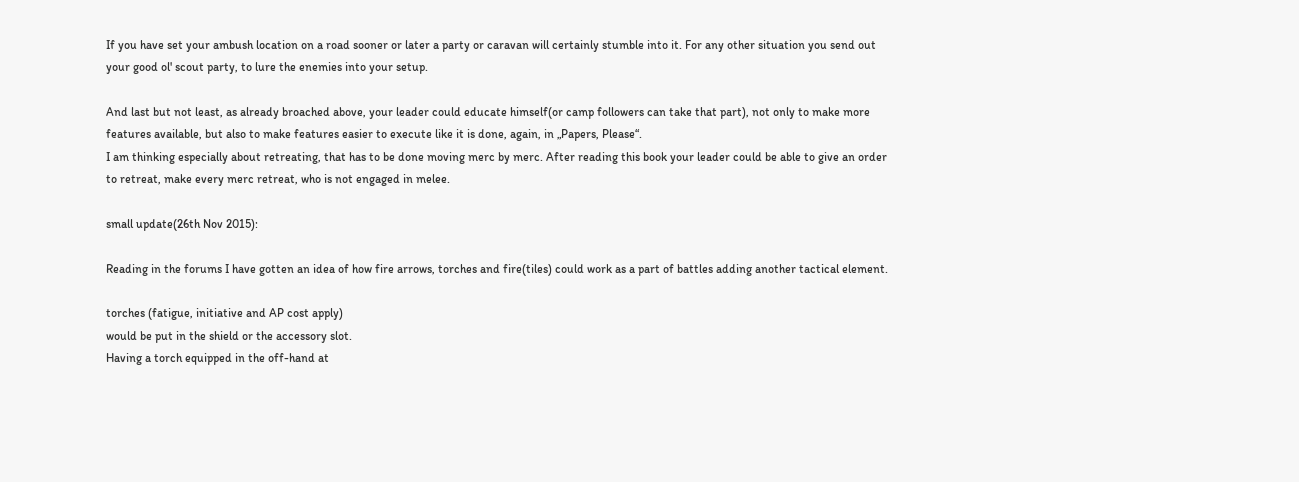If you have set your ambush location on a road sooner or later a party or caravan will certainly stumble into it. For any other situation you send out your good ol' scout party, to lure the enemies into your setup.

And last but not least, as already broached above, your leader could educate himself(or camp followers can take that part), not only to make more features available, but also to make features easier to execute like it is done, again, in „Papers, Please“.
I am thinking especially about retreating, that has to be done moving merc by merc. After reading this book your leader could be able to give an order to retreat, make every merc retreat, who is not engaged in melee.

small update(26th Nov 2015):

Reading in the forums I have gotten an idea of how fire arrows, torches and fire(tiles) could work as a part of battles adding another tactical element.

torches (fatigue, initiative and AP cost apply)
would be put in the shield or the accessory slot.
Having a torch equipped in the off-hand at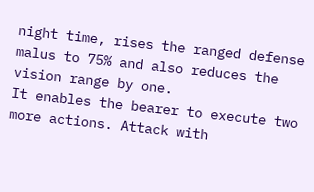night time, rises the ranged defense malus to 75% and also reduces the vision range by one.
It enables the bearer to execute two more actions. Attack with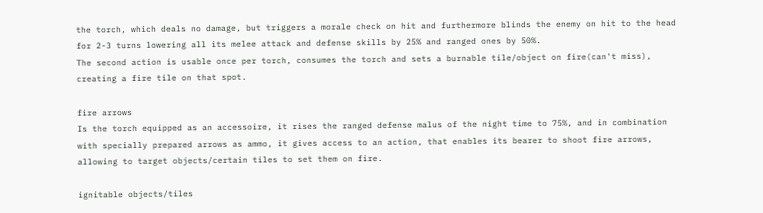the torch, which deals no damage, but triggers a morale check on hit and furthermore blinds the enemy on hit to the head for 2-3 turns lowering all its melee attack and defense skills by 25% and ranged ones by 50%.
The second action is usable once per torch, consumes the torch and sets a burnable tile/object on fire(can't miss), creating a fire tile on that spot.

fire arrows
Is the torch equipped as an accessoire, it rises the ranged defense malus of the night time to 75%, and in combination with specially prepared arrows as ammo, it gives access to an action, that enables its bearer to shoot fire arrows, allowing to target objects/certain tiles to set them on fire.

ignitable objects/tiles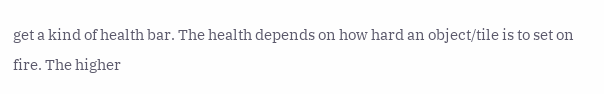get a kind of health bar. The health depends on how hard an object/tile is to set on fire. The higher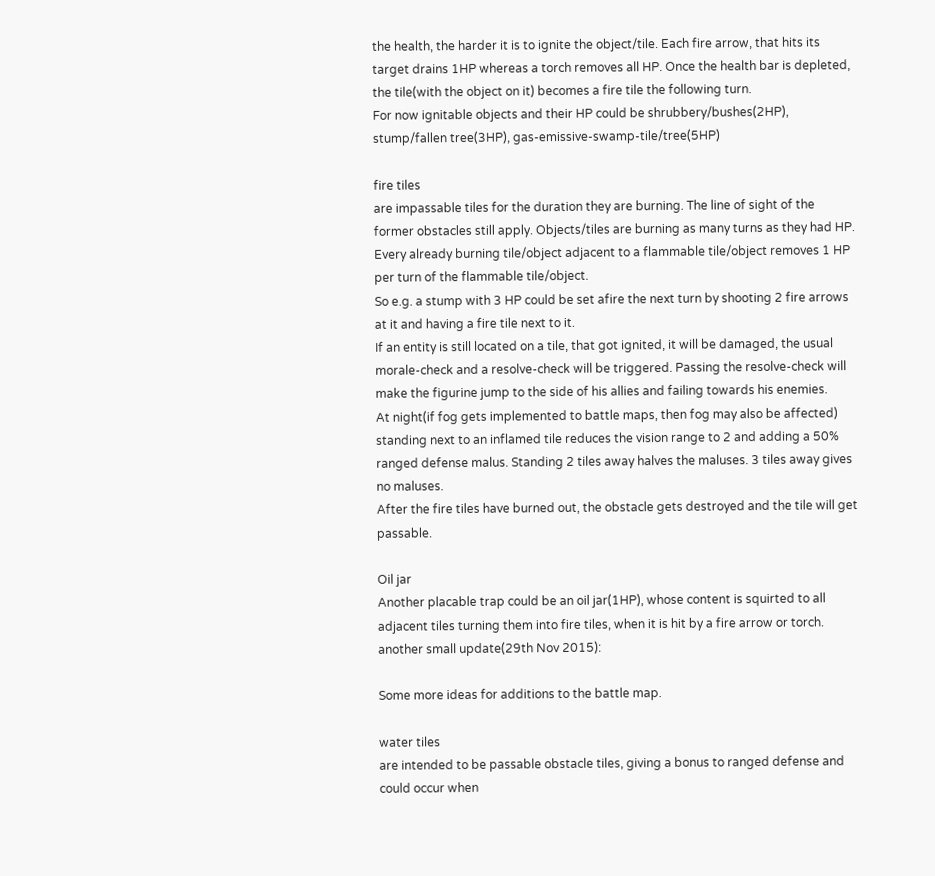the health, the harder it is to ignite the object/tile. Each fire arrow, that hits its target drains 1HP whereas a torch removes all HP. Once the health bar is depleted, the tile(with the object on it) becomes a fire tile the following turn.
For now ignitable objects and their HP could be shrubbery/bushes(2HP), stump/fallen tree(3HP), gas-emissive-swamp-tile/tree(5HP)

fire tiles
are impassable tiles for the duration they are burning. The line of sight of the former obstacles still apply. Objects/tiles are burning as many turns as they had HP. Every already burning tile/object adjacent to a flammable tile/object removes 1 HP per turn of the flammable tile/object.
So e.g. a stump with 3 HP could be set afire the next turn by shooting 2 fire arrows at it and having a fire tile next to it.
If an entity is still located on a tile, that got ignited, it will be damaged, the usual morale-check and a resolve-check will be triggered. Passing the resolve-check will make the figurine jump to the side of his allies and failing towards his enemies.
At night(if fog gets implemented to battle maps, then fog may also be affected) standing next to an inflamed tile reduces the vision range to 2 and adding a 50% ranged defense malus. Standing 2 tiles away halves the maluses. 3 tiles away gives no maluses.
After the fire tiles have burned out, the obstacle gets destroyed and the tile will get passable.

Oil jar
Another placable trap could be an oil jar(1HP), whose content is squirted to all adjacent tiles turning them into fire tiles, when it is hit by a fire arrow or torch.
another small update(29th Nov 2015):

Some more ideas for additions to the battle map.

water tiles
are intended to be passable obstacle tiles, giving a bonus to ranged defense and could occur when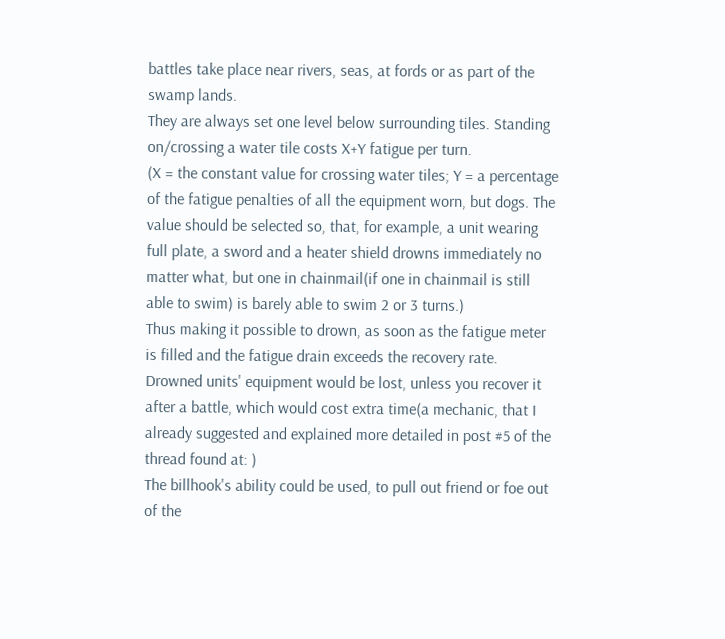battles take place near rivers, seas, at fords or as part of the swamp lands.
They are always set one level below surrounding tiles. Standing on/crossing a water tile costs X+Y fatigue per turn.
(X = the constant value for crossing water tiles; Y = a percentage of the fatigue penalties of all the equipment worn, but dogs. The value should be selected so, that, for example, a unit wearing full plate, a sword and a heater shield drowns immediately no matter what, but one in chainmail(if one in chainmail is still able to swim) is barely able to swim 2 or 3 turns.)
Thus making it possible to drown, as soon as the fatigue meter is filled and the fatigue drain exceeds the recovery rate.
Drowned units' equipment would be lost, unless you recover it after a battle, which would cost extra time(a mechanic, that I already suggested and explained more detailed in post #5 of the thread found at: )
The billhook's ability could be used, to pull out friend or foe out of the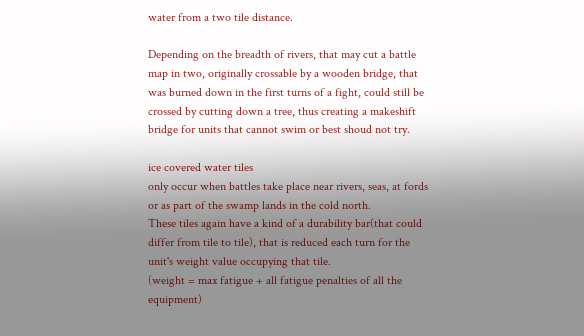water from a two tile distance.

Depending on the breadth of rivers, that may cut a battle map in two, originally crossable by a wooden bridge, that was burned down in the first turns of a fight, could still be crossed by cutting down a tree, thus creating a makeshift bridge for units that cannot swim or best shoud not try.

ice covered water tiles
only occur when battles take place near rivers, seas, at fords or as part of the swamp lands in the cold north.
These tiles again have a kind of a durability bar(that could differ from tile to tile), that is reduced each turn for the unit's weight value occupying that tile.
(weight = max fatigue + all fatigue penalties of all the equipment)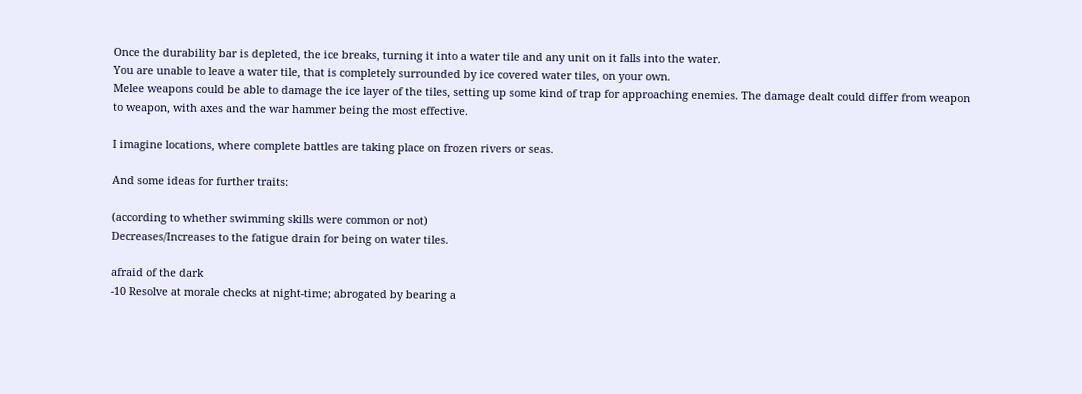Once the durability bar is depleted, the ice breaks, turning it into a water tile and any unit on it falls into the water.
You are unable to leave a water tile, that is completely surrounded by ice covered water tiles, on your own.
Melee weapons could be able to damage the ice layer of the tiles, setting up some kind of trap for approaching enemies. The damage dealt could differ from weapon to weapon, with axes and the war hammer being the most effective.

I imagine locations, where complete battles are taking place on frozen rivers or seas.

And some ideas for further traits:

(according to whether swimming skills were common or not)
Decreases/Increases to the fatigue drain for being on water tiles.

afraid of the dark
-10 Resolve at morale checks at night-time; abrogated by bearing a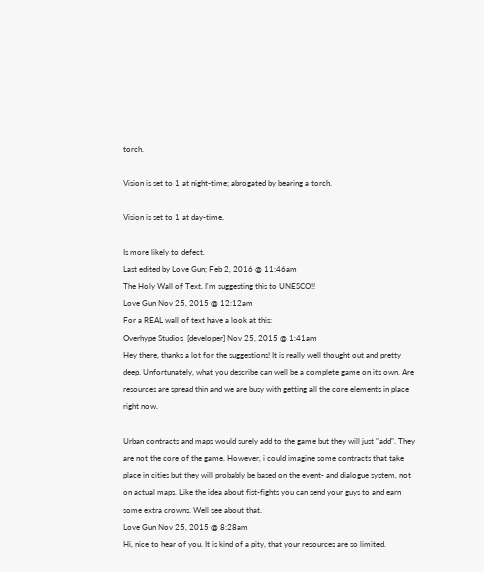torch.

Vision is set to 1 at night-time; abrogated by bearing a torch.

Vision is set to 1 at day-time.

Is more likely to defect.
Last edited by Love Gun; Feb 2, 2016 @ 11:46am
The Holy Wall of Text. I'm suggesting this to UNESCO!!
Love Gun Nov 25, 2015 @ 12:12am
For a REAL wall of text have a look at this:
Overhype Studios  [developer] Nov 25, 2015 @ 1:41am
Hey there, thanks a lot for the suggestions! It is really well thought out and pretty deep. Unfortunately, what you describe can well be a complete game on its own. Are resources are spread thin and we are busy with getting all the core elements in place right now.

Urban contracts and maps would surely add to the game but they will just "add". They are not the core of the game. However, i could imagine some contracts that take place in cities but they will probably be based on the event- and dialogue system, not on actual maps. Like the idea about fist-fights you can send your guys to and earn some extra crowns. Well see about that.
Love Gun Nov 25, 2015 @ 8:28am
Hi, nice to hear of you. It is kind of a pity, that your resources are so limited.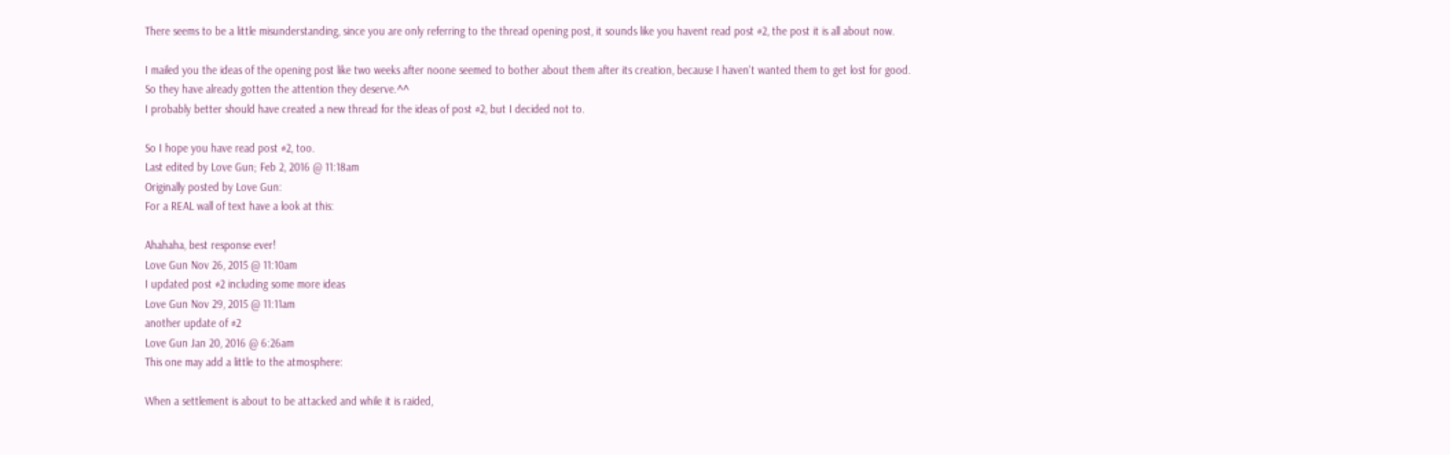There seems to be a little misunderstanding, since you are only referring to the thread opening post, it sounds like you havent read post #2, the post it is all about now.

I mailed you the ideas of the opening post like two weeks after noone seemed to bother about them after its creation, because I haven't wanted them to get lost for good.
So they have already gotten the attention they deserve.^^
I probably better should have created a new thread for the ideas of post #2, but I decided not to.

So I hope you have read post #2, too.
Last edited by Love Gun; Feb 2, 2016 @ 11:18am
Originally posted by Love Gun:
For a REAL wall of text have a look at this:

Ahahaha, best response ever!
Love Gun Nov 26, 2015 @ 11:10am
I updated post #2 including some more ideas
Love Gun Nov 29, 2015 @ 11:11am
another update of #2
Love Gun Jan 20, 2016 @ 6:26am
This one may add a little to the atmosphere:

When a settlement is about to be attacked and while it is raided,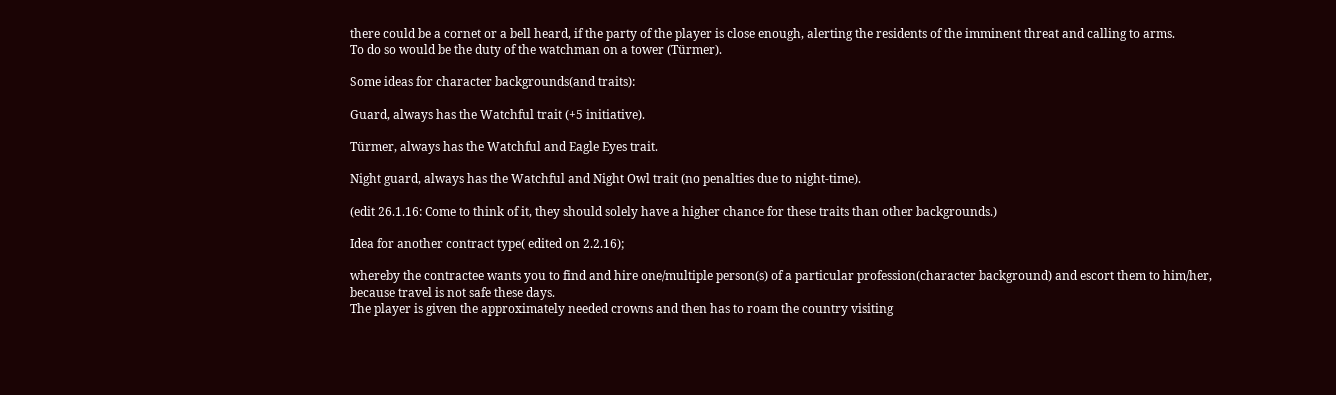there could be a cornet or a bell heard, if the party of the player is close enough, alerting the residents of the imminent threat and calling to arms.
To do so would be the duty of the watchman on a tower (Türmer).

Some ideas for character backgrounds(and traits):

Guard, always has the Watchful trait (+5 initiative).

Türmer, always has the Watchful and Eagle Eyes trait.

Night guard, always has the Watchful and Night Owl trait (no penalties due to night-time).

(edit 26.1.16: Come to think of it, they should solely have a higher chance for these traits than other backgrounds.)

Idea for another contract type( edited on 2.2.16);

whereby the contractee wants you to find and hire one/multiple person(s) of a particular profession(character background) and escort them to him/her, because travel is not safe these days.
The player is given the approximately needed crowns and then has to roam the country visiting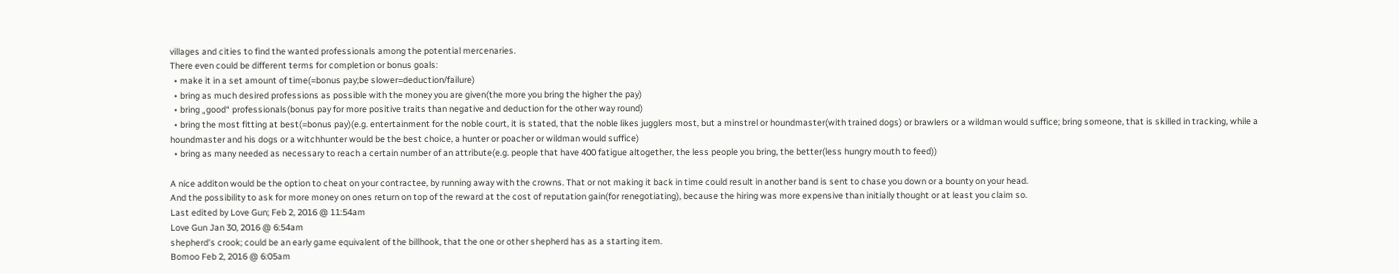villages and cities to find the wanted professionals among the potential mercenaries.
There even could be different terms for completion or bonus goals:
  • make it in a set amount of time(=bonus pay;be slower=deduction/failure)
  • bring as much desired professions as possible with the money you are given(the more you bring the higher the pay)
  • bring „good“ professionals(bonus pay for more positive traits than negative and deduction for the other way round)
  • bring the most fitting at best(=bonus pay)(e.g. entertainment for the noble court, it is stated, that the noble likes jugglers most, but a minstrel or houndmaster(with trained dogs) or brawlers or a wildman would suffice; bring someone, that is skilled in tracking, while a houndmaster and his dogs or a witchhunter would be the best choice, a hunter or poacher or wildman would suffice)
  • bring as many needed as necessary to reach a certain number of an attribute(e.g. people that have 400 fatigue altogether, the less people you bring, the better(less hungry mouth to feed))

A nice additon would be the option to cheat on your contractee, by running away with the crowns. That or not making it back in time could result in another band is sent to chase you down or a bounty on your head.
And the possibility to ask for more money on ones return on top of the reward at the cost of reputation gain(for renegotiating), because the hiring was more expensive than initially thought or at least you claim so.
Last edited by Love Gun; Feb 2, 2016 @ 11:54am
Love Gun Jan 30, 2016 @ 6:54am
shepherd's crook; could be an early game equivalent of the billhook, that the one or other shepherd has as a starting item.
Bomoo Feb 2, 2016 @ 6:05am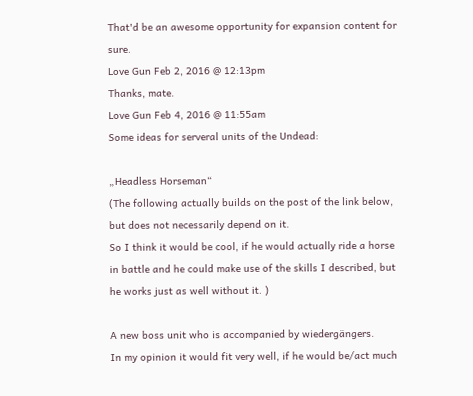That'd be an awesome opportunity for expansion content for sure.
Love Gun Feb 2, 2016 @ 12:13pm
Thanks, mate.
Love Gun Feb 4, 2016 @ 11:55am
Some ideas for serveral units of the Undead:

„Headless Horseman“
(The following actually builds on the post of the link below, but does not necessarily depend on it.
So I think it would be cool, if he would actually ride a horse in battle and he could make use of the skills I described, but he works just as well without it. )

A new boss unit who is accompanied by wiedergängers.
In my opinion it would fit very well, if he would be/act much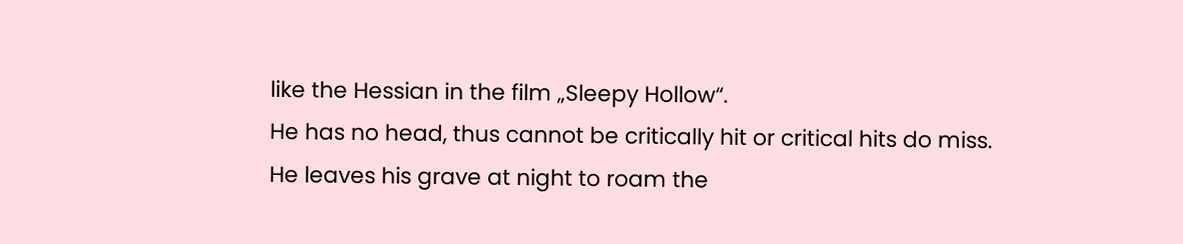like the Hessian in the film „Sleepy Hollow“.
He has no head, thus cannot be critically hit or critical hits do miss.
He leaves his grave at night to roam the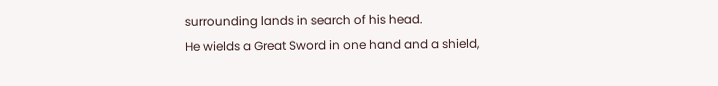surrounding lands in search of his head.
He wields a Great Sword in one hand and a shield,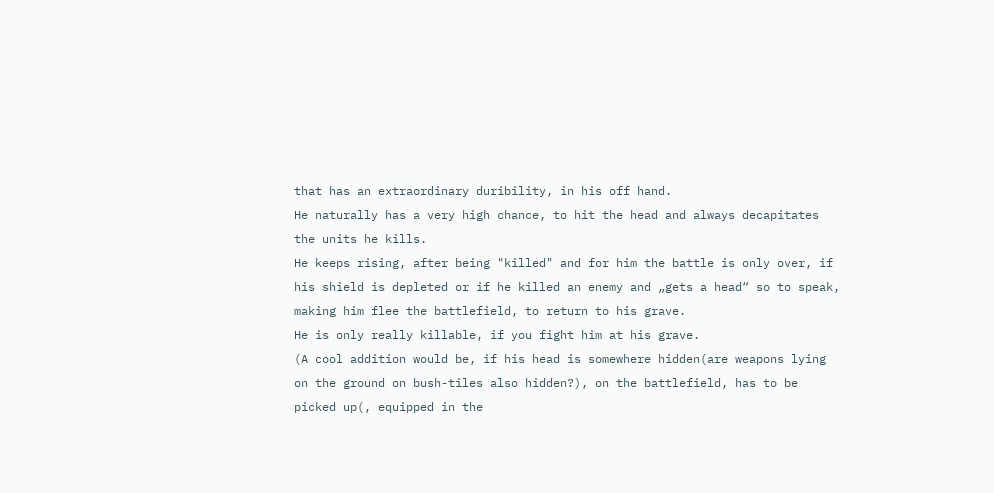that has an extraordinary duribility, in his off hand.
He naturally has a very high chance, to hit the head and always decapitates the units he kills.
He keeps rising, after being "killed" and for him the battle is only over, if his shield is depleted or if he killed an enemy and „gets a head“ so to speak, making him flee the battlefield, to return to his grave.
He is only really killable, if you fight him at his grave.
(A cool addition would be, if his head is somewhere hidden(are weapons lying on the ground on bush-tiles also hidden?), on the battlefield, has to be picked up(, equipped in the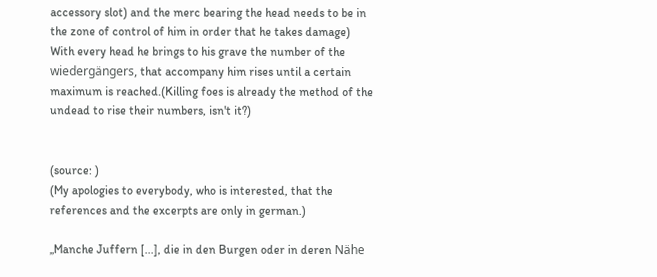accessory slot) and the merc bearing the head needs to be in the zone of control of him in order that he takes damage)
With every head he brings to his grave the number of the wiedergängers, that accompany him rises until a certain maximum is reached.(Killing foes is already the method of the undead to rise their numbers, isn't it?)


(source: )
(My apologies to everybody, who is interested, that the references and the excerpts are only in german.)

„Manche Juffern [...], die in den Burgen oder in deren Nähe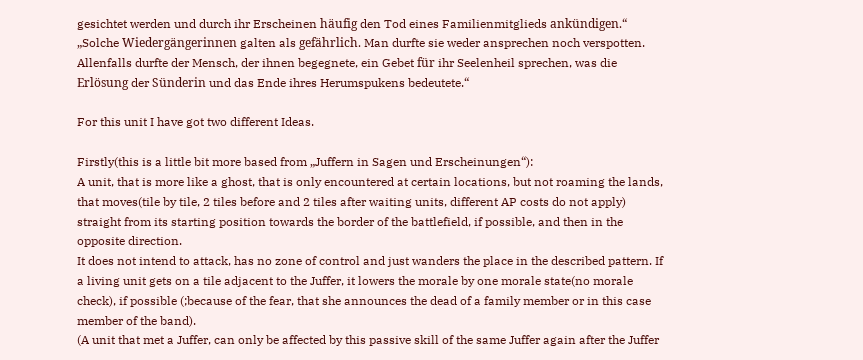gesichtet werden und durch ihr Erscheinen häufig den Tod eines Familienmitglieds ankündigen.“
„Solche Wiedergängerinnen galten als gefährlich. Man durfte sie weder ansprechen noch verspotten. Allenfalls durfte der Mensch, der ihnen begegnete, ein Gebet für ihr Seelenheil sprechen, was die Erlösung der Sünderin und das Ende ihres Herumspukens bedeutete.“

For this unit I have got two different Ideas.

Firstly(this is a little bit more based from „Juffern in Sagen und Erscheinungen“):
A unit, that is more like a ghost, that is only encountered at certain locations, but not roaming the lands, that moves(tile by tile, 2 tiles before and 2 tiles after waiting units, different AP costs do not apply) straight from its starting position towards the border of the battlefield, if possible, and then in the opposite direction.
It does not intend to attack, has no zone of control and just wanders the place in the described pattern. If a living unit gets on a tile adjacent to the Juffer, it lowers the morale by one morale state(no morale check), if possible (;because of the fear, that she announces the dead of a family member or in this case member of the band).
(A unit that met a Juffer, can only be affected by this passive skill of the same Juffer again after the Juffer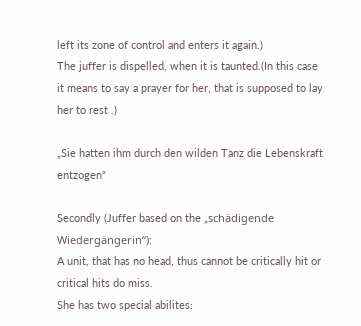left its zone of control and enters it again.)
The juffer is dispelled, when it is taunted.(In this case it means to say a prayer for her, that is supposed to lay her to rest .)

„Sie hatten ihm durch den wilden Tanz die Lebenskraft entzogen“

Secondly (Juffer based on the „schädigende Wiedergängerin“):
A unit, that has no head, thus cannot be critically hit or critical hits do miss.
She has two special abilites: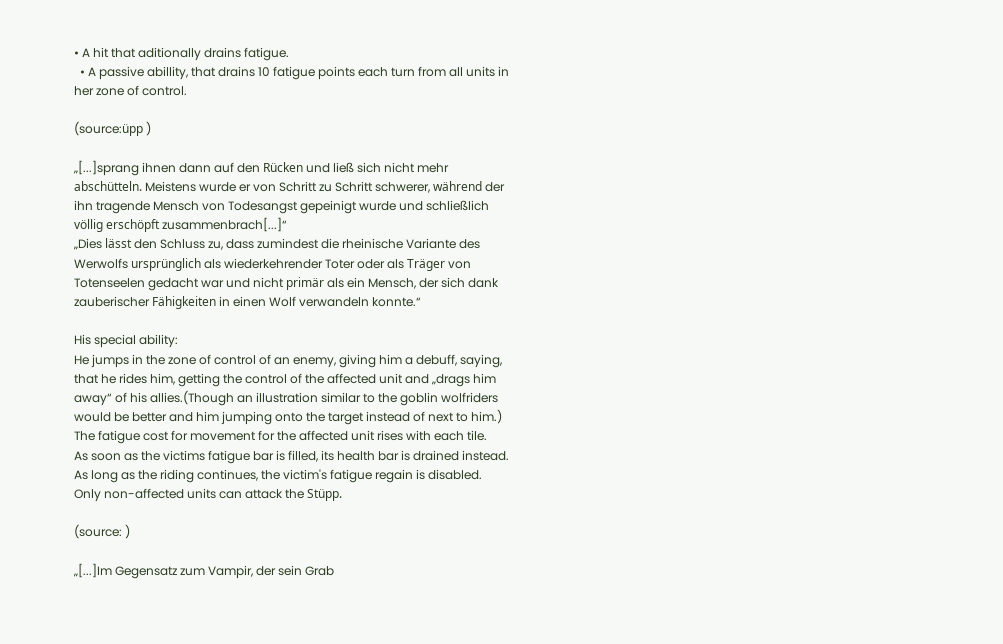• A hit that aditionally drains fatigue.
  • A passive abillity, that drains 10 fatigue points each turn from all units in her zone of control.

(source:üpp )

„[...]sprang ihnen dann auf den Rücken und ließ sich nicht mehr abschütteln. Meistens wurde er von Schritt zu Schritt schwerer, während der ihn tragende Mensch von Todesangst gepeinigt wurde und schließlich völlig erschöpft zusammenbrach[...]“
„Dies lässt den Schluss zu, dass zumindest die rheinische Variante des Werwolfs ursprünglich als wiederkehrender Toter oder als Träger von Totenseelen gedacht war und nicht primär als ein Mensch, der sich dank zauberischer Fähigkeiten in einen Wolf verwandeln konnte.“

His special ability:
He jumps in the zone of control of an enemy, giving him a debuff, saying, that he rides him, getting the control of the affected unit and „drags him away“ of his allies.(Though an illustration similar to the goblin wolfriders would be better and him jumping onto the target instead of next to him.)
The fatigue cost for movement for the affected unit rises with each tile.
As soon as the victims fatigue bar is filled, its health bar is drained instead.
As long as the riding continues, the victim's fatigue regain is disabled.
Only non-affected units can attack the Stüpp.

(source: )

„[...]Im Gegensatz zum Vampir, der sein Grab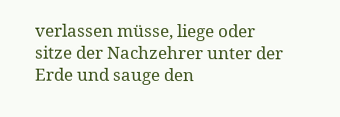verlassen müsse, liege oder sitze der Nachzehrer unter der Erde und sauge den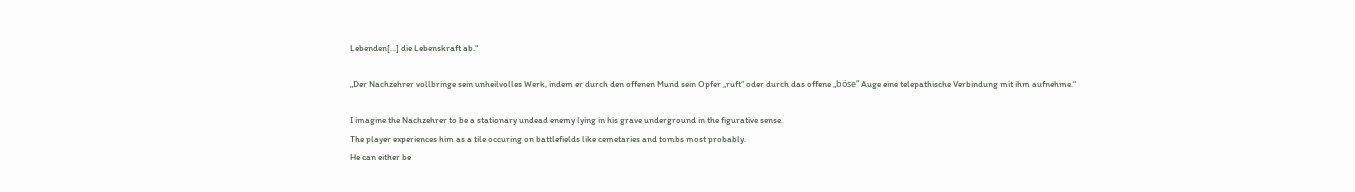Lebenden[...] die Lebenskraft ab.“

„Der Nachzehrer vollbringe sein unheilvolles Werk, indem er durch den offenen Mund sein Opfer „ruft“ oder durch das offene „böse“ Auge eine telepathische Verbindung mit ihm aufnehme.“

I imagine the Nachzehrer to be a stationary undead enemy lying in his grave underground in the figurative sense.
The player experiences him as a tile occuring on battlefields like cemetaries and tombs most probably.
He can either be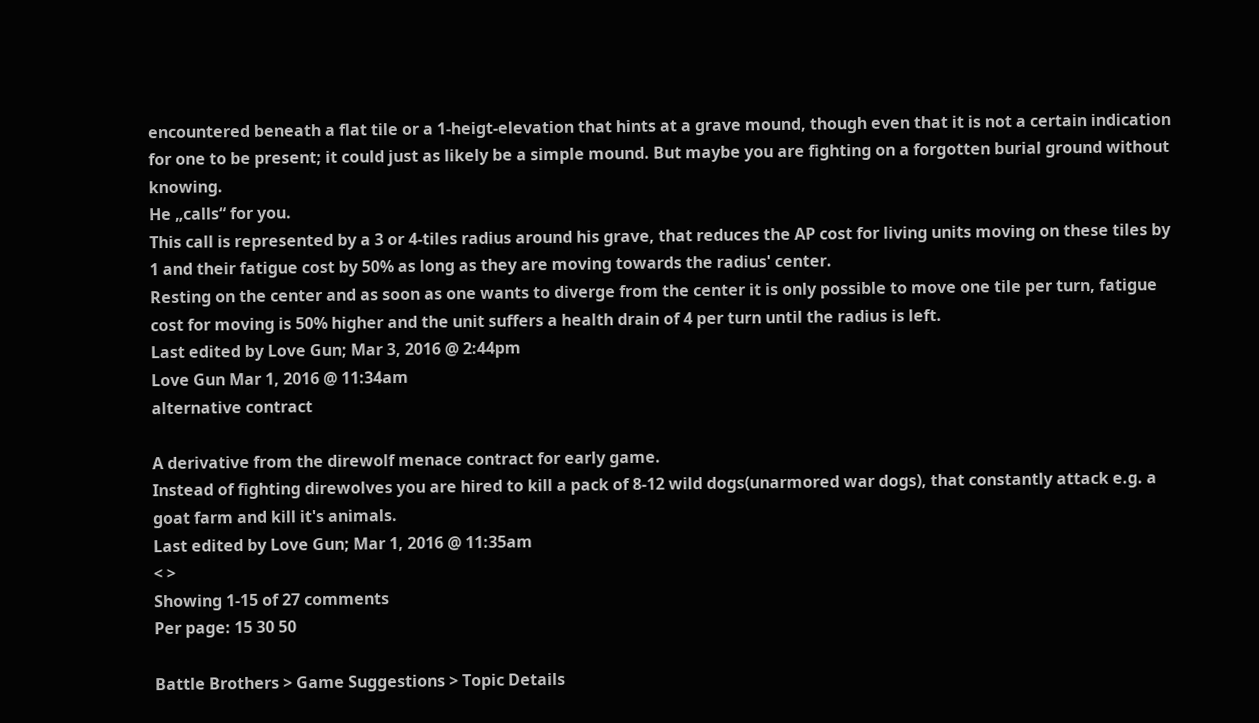encountered beneath a flat tile or a 1-heigt-elevation that hints at a grave mound, though even that it is not a certain indication for one to be present; it could just as likely be a simple mound. But maybe you are fighting on a forgotten burial ground without knowing.
He „calls“ for you.
This call is represented by a 3 or 4-tiles radius around his grave, that reduces the AP cost for living units moving on these tiles by 1 and their fatigue cost by 50% as long as they are moving towards the radius' center.
Resting on the center and as soon as one wants to diverge from the center it is only possible to move one tile per turn, fatigue cost for moving is 50% higher and the unit suffers a health drain of 4 per turn until the radius is left.
Last edited by Love Gun; Mar 3, 2016 @ 2:44pm
Love Gun Mar 1, 2016 @ 11:34am
alternative contract

A derivative from the direwolf menace contract for early game.
Instead of fighting direwolves you are hired to kill a pack of 8-12 wild dogs(unarmored war dogs), that constantly attack e.g. a goat farm and kill it's animals.
Last edited by Love Gun; Mar 1, 2016 @ 11:35am
< >
Showing 1-15 of 27 comments
Per page: 15 30 50

Battle Brothers > Game Suggestions > Topic Details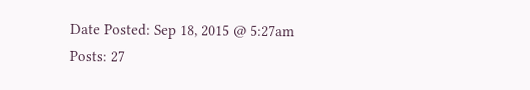Date Posted: Sep 18, 2015 @ 5:27am
Posts: 27